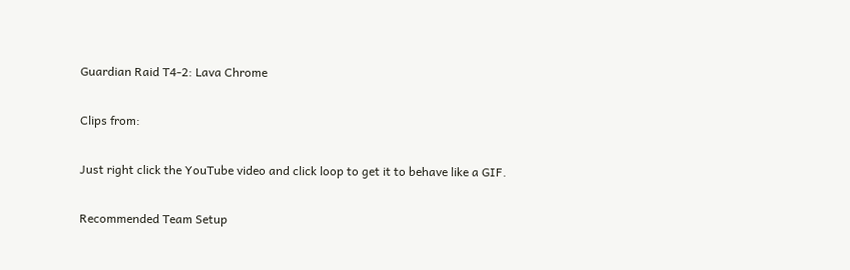Guardian Raid T4-2: Lava Chrome

Clips from:

Just right click the YouTube video and click loop to get it to behave like a GIF.

Recommended Team Setup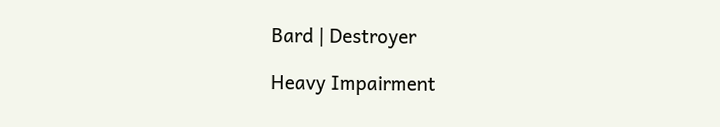Bard | Destroyer

Heavy Impairment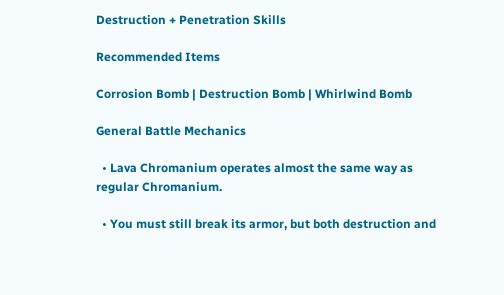Destruction + Penetration Skills

Recommended Items

Corrosion Bomb | Destruction Bomb | Whirlwind Bomb

General Battle Mechanics

  • Lava Chromanium operates almost the same way as regular Chromanium.

  • You must still break its armor, but both destruction and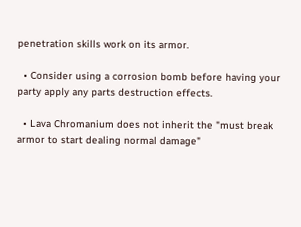penetration skills work on its armor.

  • Consider using a corrosion bomb before having your party apply any parts destruction effects.

  • Lava Chromanium does not inherit the "must break armor to start dealing normal damage"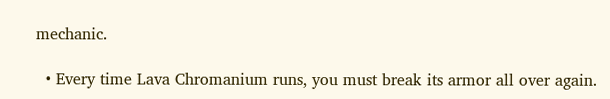mechanic.

  • Every time Lava Chromanium runs, you must break its armor all over again.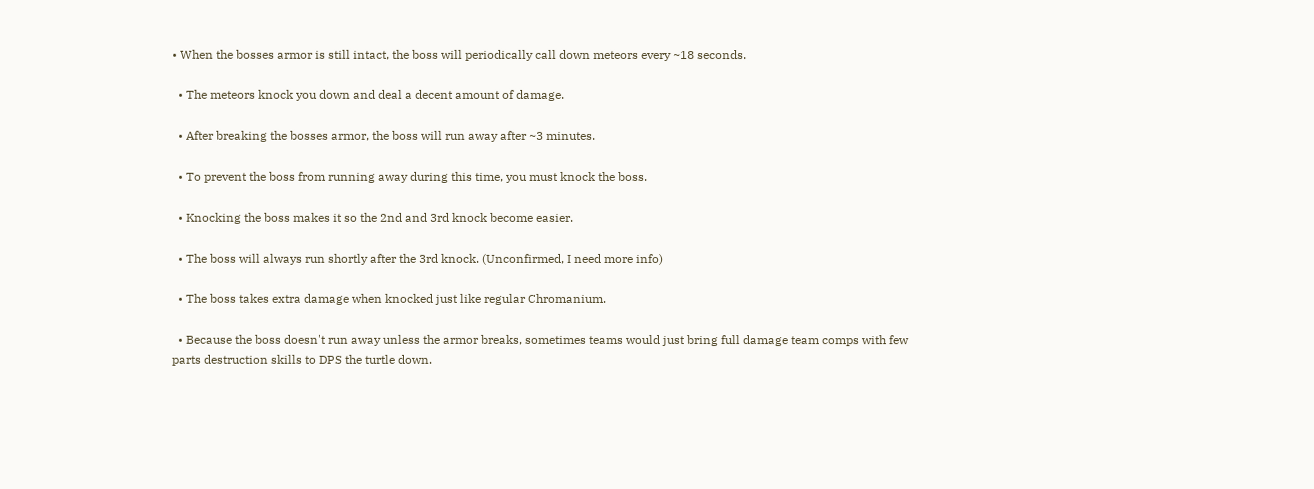• When the bosses armor is still intact, the boss will periodically call down meteors every ~18 seconds.

  • The meteors knock you down and deal a decent amount of damage.

  • After breaking the bosses armor, the boss will run away after ~3 minutes.

  • To prevent the boss from running away during this time, you must knock the boss.

  • Knocking the boss makes it so the 2nd and 3rd knock become easier.

  • The boss will always run shortly after the 3rd knock. (Unconfirmed, I need more info)

  • The boss takes extra damage when knocked just like regular Chromanium.

  • Because the boss doesn't run away unless the armor breaks, sometimes teams would just bring full damage team comps with few parts destruction skills to DPS the turtle down.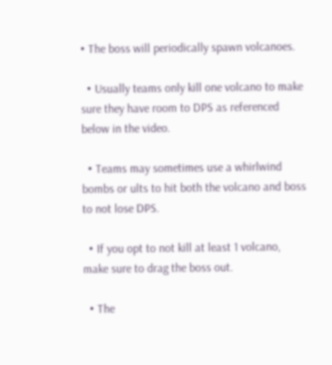• The boss will periodically spawn volcanoes.

  • Usually teams only kill one volcano to make sure they have room to DPS as referenced below in the video.

  • Teams may sometimes use a whirlwind bombs or ults to hit both the volcano and boss to not lose DPS.

  • If you opt to not kill at least 1 volcano, make sure to drag the boss out.

  • The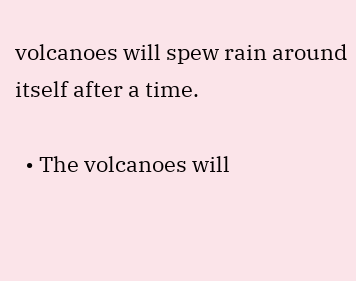volcanoes will spew rain around itself after a time.

  • The volcanoes will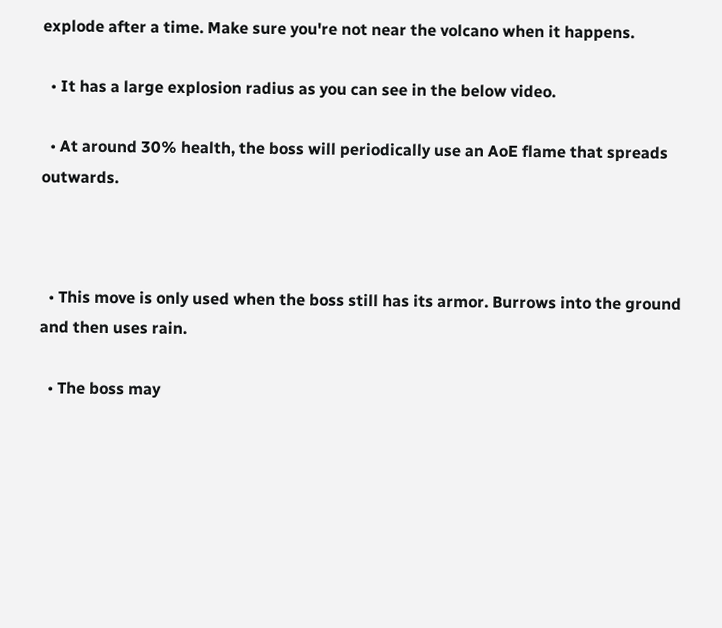explode after a time. Make sure you're not near the volcano when it happens.

  • It has a large explosion radius as you can see in the below video.

  • At around 30% health, the boss will periodically use an AoE flame that spreads outwards.



  • This move is only used when the boss still has its armor. Burrows into the ground and then uses rain.

  • The boss may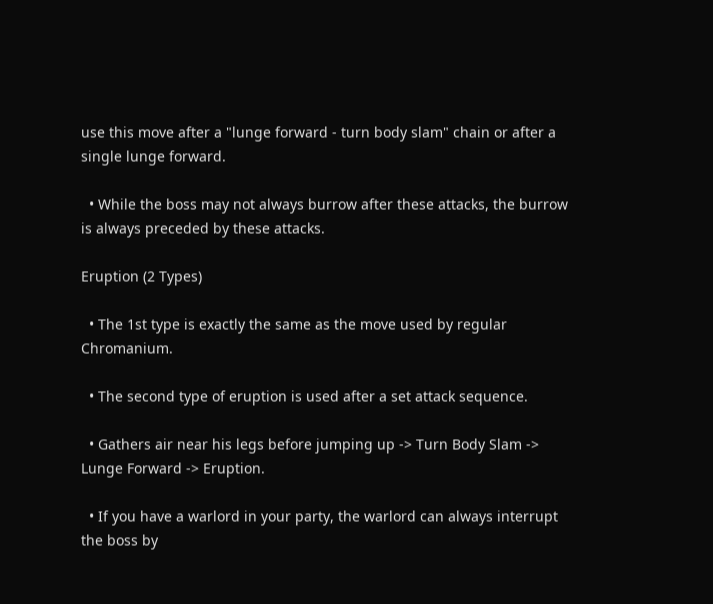use this move after a "lunge forward - turn body slam" chain or after a single lunge forward.

  • While the boss may not always burrow after these attacks, the burrow is always preceded by these attacks.

Eruption (2 Types)

  • The 1st type is exactly the same as the move used by regular Chromanium.

  • The second type of eruption is used after a set attack sequence.

  • Gathers air near his legs before jumping up -> Turn Body Slam -> Lunge Forward -> Eruption.

  • If you have a warlord in your party, the warlord can always interrupt the boss by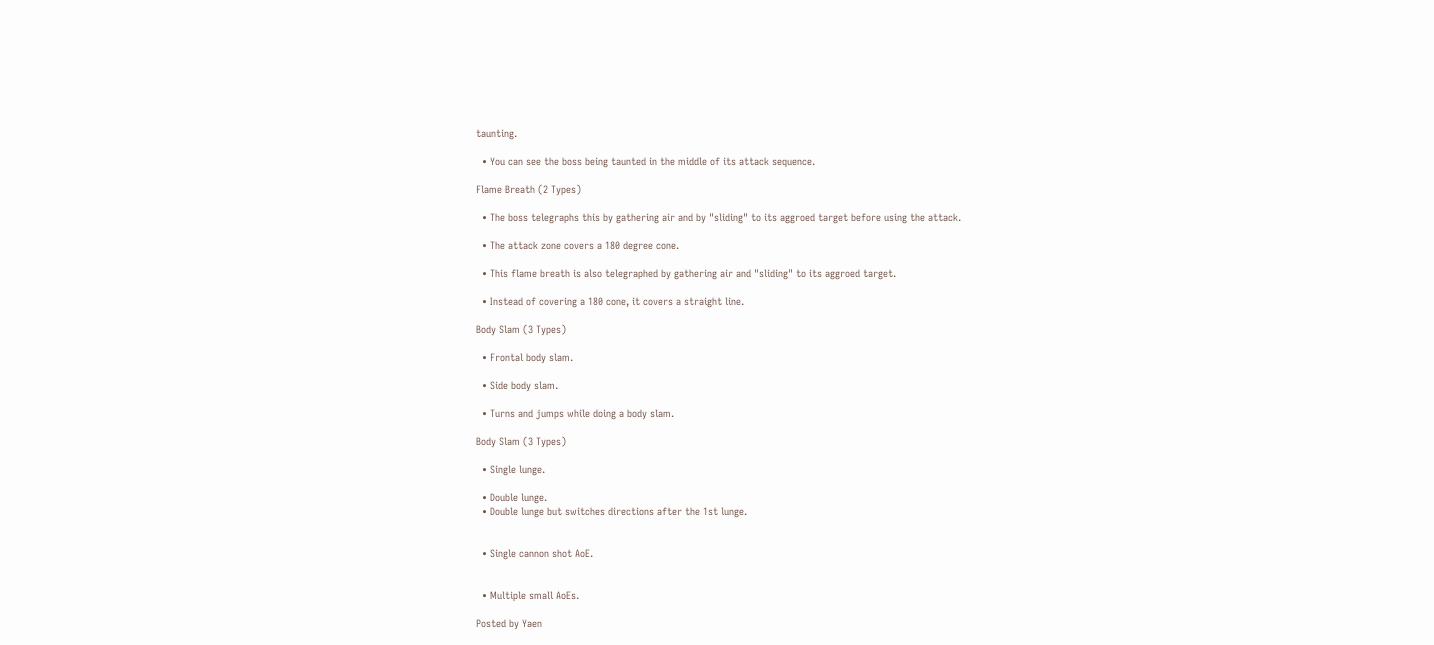taunting.

  • You can see the boss being taunted in the middle of its attack sequence.

Flame Breath (2 Types)

  • The boss telegraphs this by gathering air and by "sliding" to its aggroed target before using the attack.

  • The attack zone covers a 180 degree cone.

  • This flame breath is also telegraphed by gathering air and "sliding" to its aggroed target.

  • Instead of covering a 180 cone, it covers a straight line.

Body Slam (3 Types)

  • Frontal body slam.

  • Side body slam.

  • Turns and jumps while doing a body slam.

Body Slam (3 Types)

  • Single lunge.

  • Double lunge.
  • Double lunge but switches directions after the 1st lunge.


  • Single cannon shot AoE.


  • Multiple small AoEs.

Posted by Yaen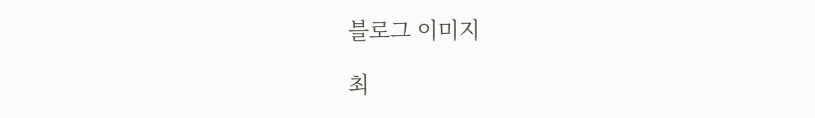블로그 이미지

최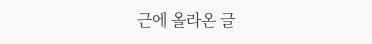근에 올라온 글